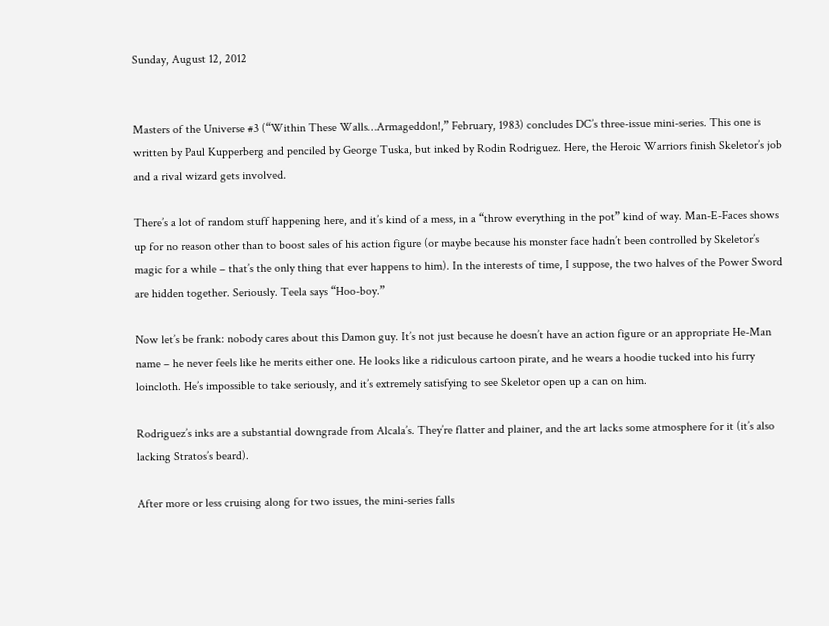Sunday, August 12, 2012


Masters of the Universe #3 (“Within These Walls…Armageddon!,” February, 1983) concludes DC’s three-issue mini-series. This one is written by Paul Kupperberg and penciled by George Tuska, but inked by Rodin Rodriguez. Here, the Heroic Warriors finish Skeletor’s job and a rival wizard gets involved.

There’s a lot of random stuff happening here, and it’s kind of a mess, in a “throw everything in the pot” kind of way. Man-E-Faces shows up for no reason other than to boost sales of his action figure (or maybe because his monster face hadn’t been controlled by Skeletor’s magic for a while – that’s the only thing that ever happens to him). In the interests of time, I suppose, the two halves of the Power Sword are hidden together. Seriously. Teela says “Hoo-boy.”

Now let’s be frank: nobody cares about this Damon guy. It’s not just because he doesn’t have an action figure or an appropriate He-Man name – he never feels like he merits either one. He looks like a ridiculous cartoon pirate, and he wears a hoodie tucked into his furry loincloth. He’s impossible to take seriously, and it’s extremely satisfying to see Skeletor open up a can on him.

Rodriguez’s inks are a substantial downgrade from Alcala’s. They’re flatter and plainer, and the art lacks some atmosphere for it (it’s also lacking Stratos’s beard).

After more or less cruising along for two issues, the mini-series falls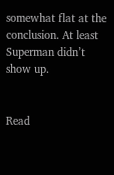somewhat flat at the conclusion. At least Superman didn’t show up.


Read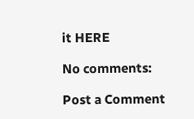it HERE

No comments:

Post a Comment